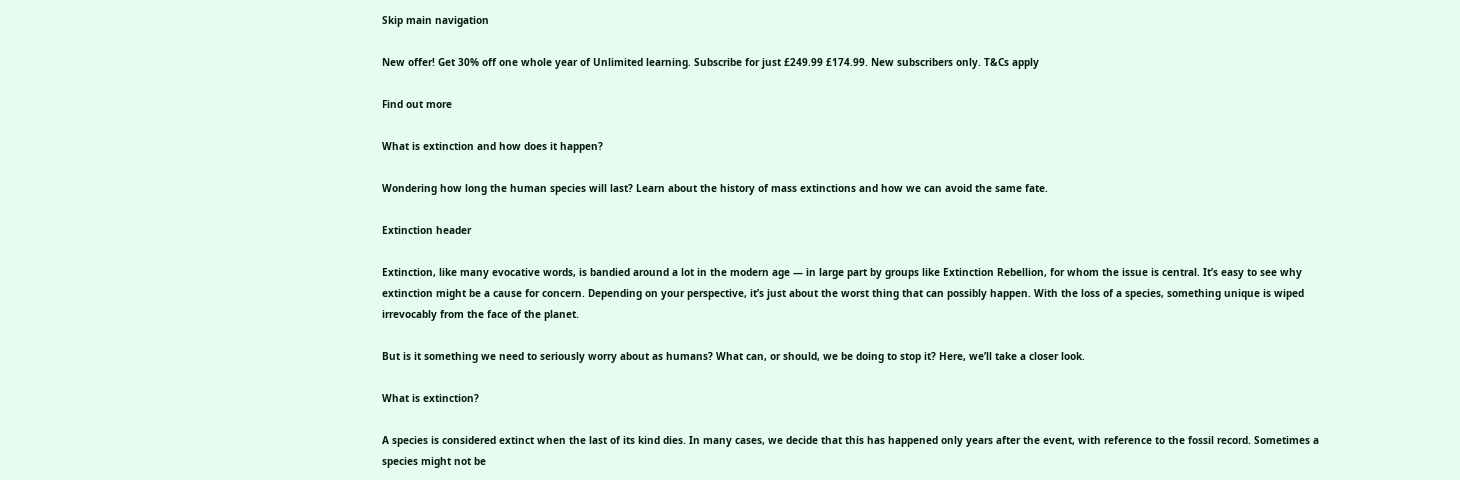Skip main navigation

New offer! Get 30% off one whole year of Unlimited learning. Subscribe for just £249.99 £174.99. New subscribers only. T&Cs apply

Find out more

What is extinction and how does it happen?

Wondering how long the human species will last? Learn about the history of mass extinctions and how we can avoid the same fate.

Extinction header

Extinction, like many evocative words, is bandied around a lot in the modern age — in large part by groups like Extinction Rebellion, for whom the issue is central. It’s easy to see why extinction might be a cause for concern. Depending on your perspective, it’s just about the worst thing that can possibly happen. With the loss of a species, something unique is wiped irrevocably from the face of the planet.

But is it something we need to seriously worry about as humans? What can, or should, we be doing to stop it? Here, we’ll take a closer look.

What is extinction?

A species is considered extinct when the last of its kind dies. In many cases, we decide that this has happened only years after the event, with reference to the fossil record. Sometimes a species might not be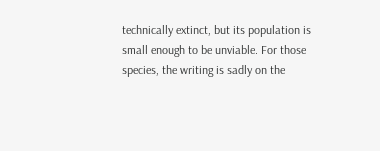technically extinct, but its population is small enough to be unviable. For those species, the writing is sadly on the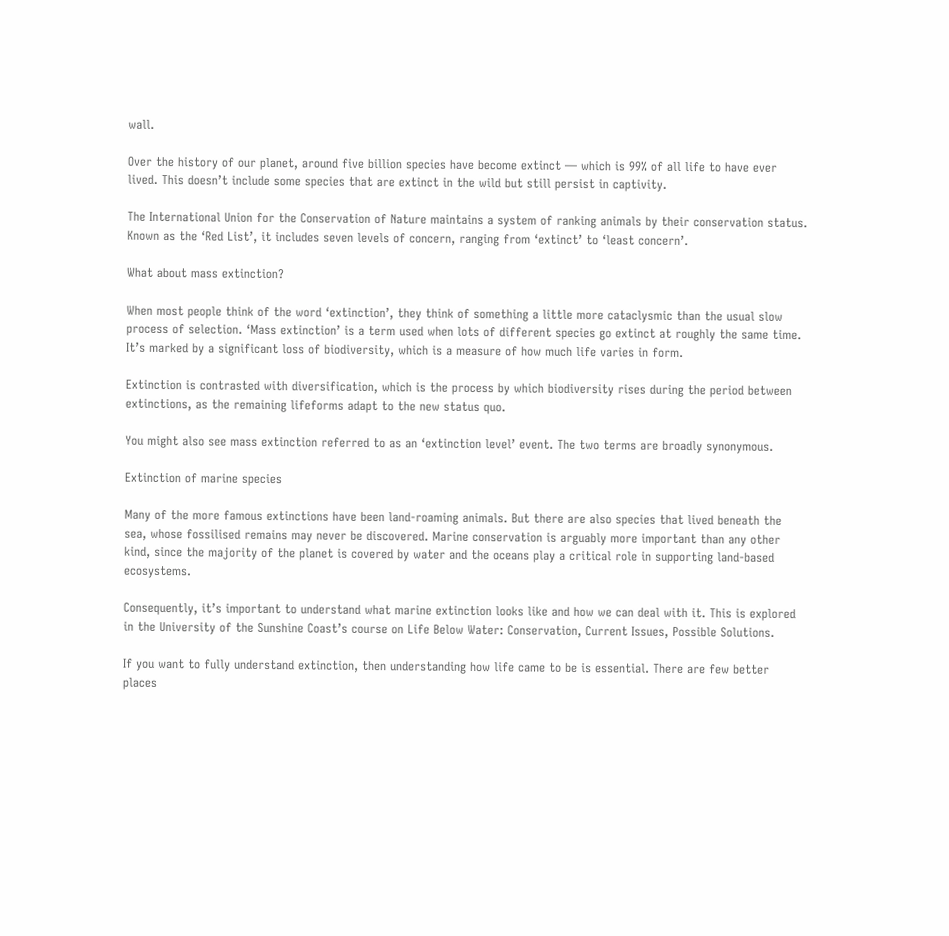wall.

Over the history of our planet, around five billion species have become extinct — which is 99% of all life to have ever lived. This doesn’t include some species that are extinct in the wild but still persist in captivity.

The International Union for the Conservation of Nature maintains a system of ranking animals by their conservation status. Known as the ‘Red List’, it includes seven levels of concern, ranging from ‘extinct’ to ‘least concern’.

What about mass extinction?

When most people think of the word ‘extinction’, they think of something a little more cataclysmic than the usual slow process of selection. ‘Mass extinction’ is a term used when lots of different species go extinct at roughly the same time. It’s marked by a significant loss of biodiversity, which is a measure of how much life varies in form.

Extinction is contrasted with diversification, which is the process by which biodiversity rises during the period between extinctions, as the remaining lifeforms adapt to the new status quo.

You might also see mass extinction referred to as an ‘extinction level’ event. The two terms are broadly synonymous.

Extinction of marine species

Many of the more famous extinctions have been land-roaming animals. But there are also species that lived beneath the sea, whose fossilised remains may never be discovered. Marine conservation is arguably more important than any other kind, since the majority of the planet is covered by water and the oceans play a critical role in supporting land-based ecosystems.

Consequently, it’s important to understand what marine extinction looks like and how we can deal with it. This is explored in the University of the Sunshine Coast’s course on Life Below Water: Conservation, Current Issues, Possible Solutions.

If you want to fully understand extinction, then understanding how life came to be is essential. There are few better places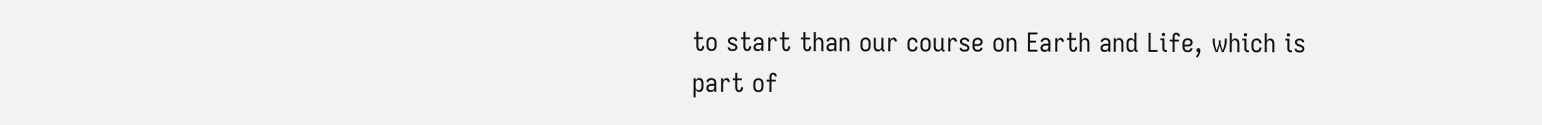to start than our course on Earth and Life, which is part of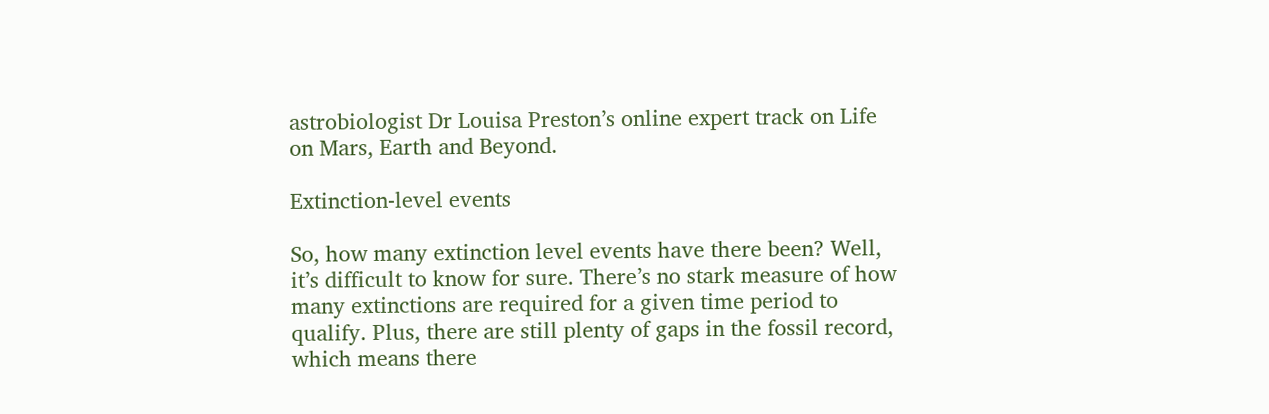astrobiologist Dr Louisa Preston’s online expert track on Life on Mars, Earth and Beyond.

Extinction-level events

So, how many extinction level events have there been? Well, it’s difficult to know for sure. There’s no stark measure of how many extinctions are required for a given time period to qualify. Plus, there are still plenty of gaps in the fossil record, which means there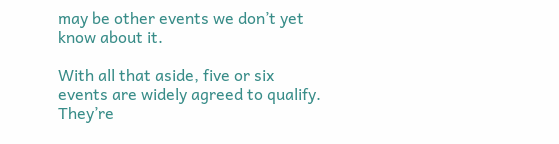may be other events we don’t yet know about it.

With all that aside, five or six events are widely agreed to qualify. They’re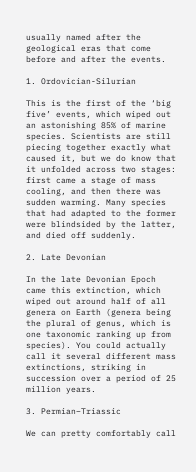usually named after the geological eras that come before and after the events.

1. Ordovician-Silurian

This is the first of the ‘big five’ events, which wiped out an astonishing 85% of marine species. Scientists are still piecing together exactly what caused it, but we do know that it unfolded across two stages: first came a stage of mass cooling, and then there was sudden warming. Many species that had adapted to the former were blindsided by the latter, and died off suddenly.

2. Late Devonian

In the late Devonian Epoch came this extinction, which wiped out around half of all genera on Earth (genera being the plural of genus, which is one taxonomic ranking up from species). You could actually call it several different mass extinctions, striking in succession over a period of 25 million years.

3. Permian–Triassic

We can pretty comfortably call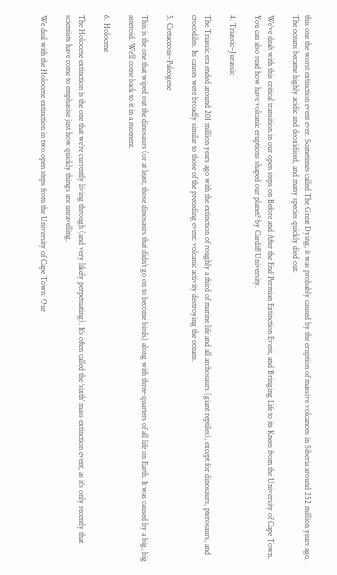this one the worst extinction event ever. Sometimes called The Great Dying, it was probably caused by the eruption of massive volcanoes in Siberia around 252 million years ago. The oceans became highly acidic and deoxidised, and many species quickly died out.

We’ve dealt with this critical transition in our open steps on Before and After the End Permian Extinction Event, and Bringing Life to its Knees from the University of Cape Town. You can also read how have volcanic eruptions shaped our planet? by Cardiff University.

4. Triassic–Jurassic

The Triassic era ended around 201 million years ago with the extinction of roughly a third of marine life and all archosaurs (giant reptiles), except for dinosaurs, pterosaurs, and crocodiles. Its causes were broadly similar to those of the preceding event: volcanic activity destroying the oceans.

5. Cretaceous–Paleogene

This is the one that wiped out the dinosaurs (or at least, those dinosaurs that didn’t go on to become birds) along with three-quarters of all life on Earth. It was caused by a big, big asteroid. We’ll come back to it in a moment.

6. Holocene

The Holocene extinction is the one that we’re currently living through (and very likely perpetuating). It’s often called the ‘sixth’ mass extinction event, as it’s only recently that scientists have come to emphasise just how quickly things are unravelling.

We deal with the Holocene extinction in two open steps from the University of Cape Town: Our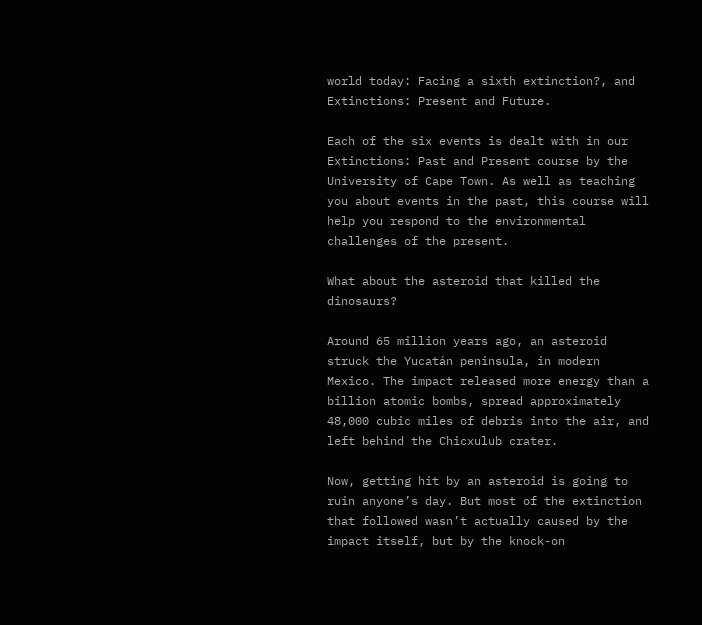world today: Facing a sixth extinction?, and Extinctions: Present and Future.

Each of the six events is dealt with in our Extinctions: Past and Present course by the University of Cape Town. As well as teaching you about events in the past, this course will help you respond to the environmental challenges of the present.

What about the asteroid that killed the dinosaurs?

Around 65 million years ago, an asteroid struck the Yucatán peninsula, in modern Mexico. The impact released more energy than a billion atomic bombs, spread approximately 48,000 cubic miles of debris into the air, and left behind the Chicxulub crater.

Now, getting hit by an asteroid is going to ruin anyone’s day. But most of the extinction that followed wasn’t actually caused by the impact itself, but by the knock-on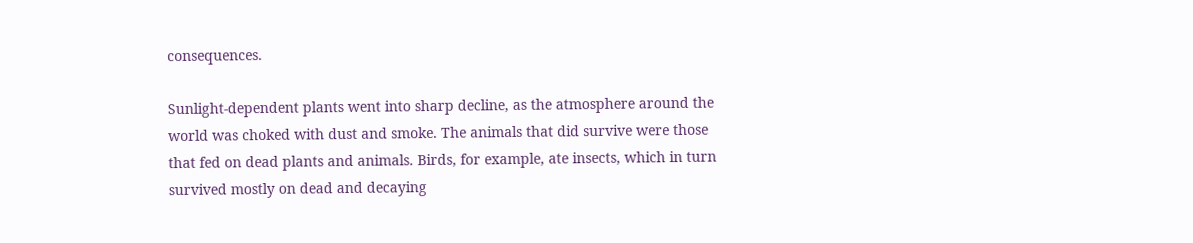consequences.

Sunlight-dependent plants went into sharp decline, as the atmosphere around the world was choked with dust and smoke. The animals that did survive were those that fed on dead plants and animals. Birds, for example, ate insects, which in turn survived mostly on dead and decaying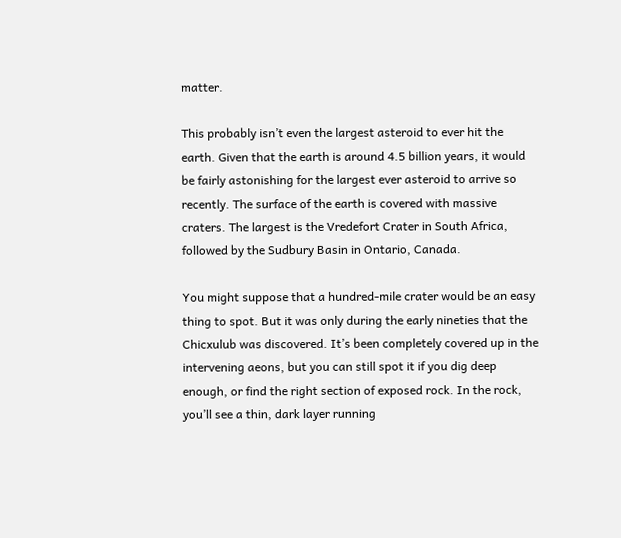matter.

This probably isn’t even the largest asteroid to ever hit the earth. Given that the earth is around 4.5 billion years, it would be fairly astonishing for the largest ever asteroid to arrive so recently. The surface of the earth is covered with massive craters. The largest is the Vredefort Crater in South Africa, followed by the Sudbury Basin in Ontario, Canada.

You might suppose that a hundred-mile crater would be an easy thing to spot. But it was only during the early nineties that the Chicxulub was discovered. It’s been completely covered up in the intervening aeons, but you can still spot it if you dig deep enough, or find the right section of exposed rock. In the rock, you’ll see a thin, dark layer running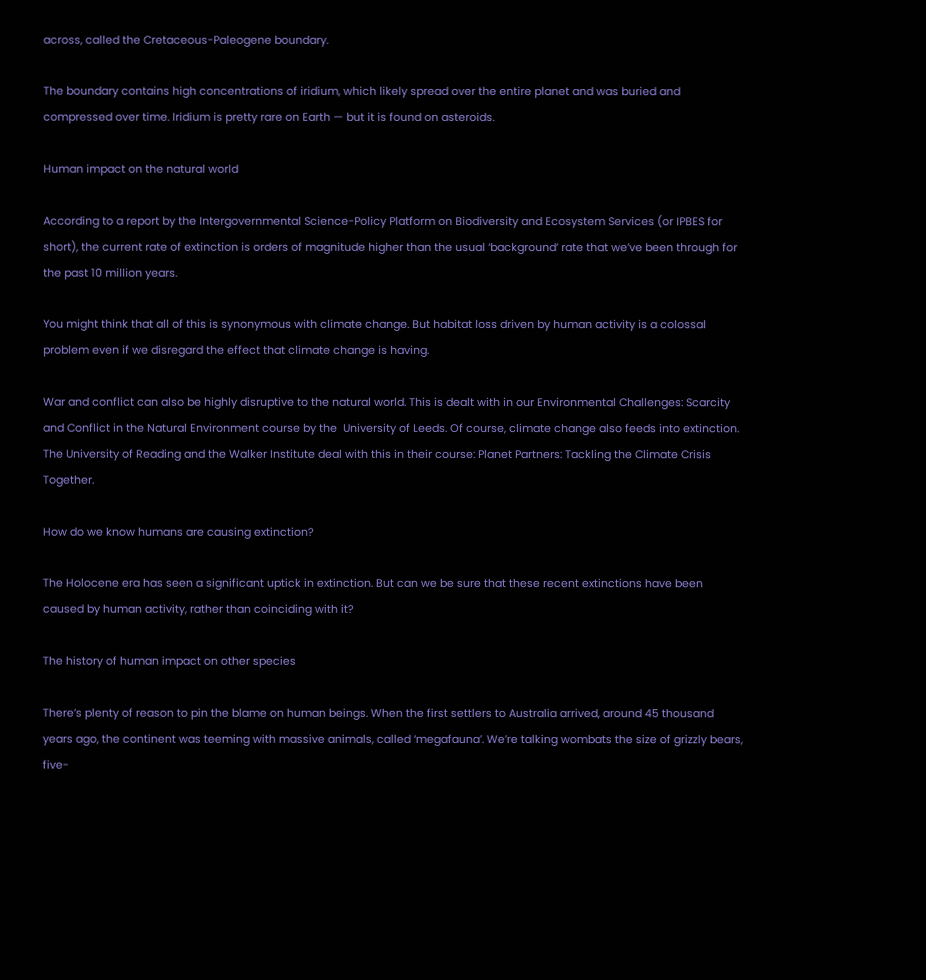across, called the Cretaceous-Paleogene boundary.

The boundary contains high concentrations of iridium, which likely spread over the entire planet and was buried and compressed over time. Iridium is pretty rare on Earth — but it is found on asteroids.

Human impact on the natural world

According to a report by the Intergovernmental Science-Policy Platform on Biodiversity and Ecosystem Services (or IPBES for short), the current rate of extinction is orders of magnitude higher than the usual ‘background’ rate that we’ve been through for the past 10 million years.

You might think that all of this is synonymous with climate change. But habitat loss driven by human activity is a colossal problem even if we disregard the effect that climate change is having.

War and conflict can also be highly disruptive to the natural world. This is dealt with in our Environmental Challenges: Scarcity and Conflict in the Natural Environment course by the  University of Leeds. Of course, climate change also feeds into extinction. The University of Reading and the Walker Institute deal with this in their course: Planet Partners: Tackling the Climate Crisis Together.

How do we know humans are causing extinction?

The Holocene era has seen a significant uptick in extinction. But can we be sure that these recent extinctions have been caused by human activity, rather than coinciding with it?

The history of human impact on other species

There’s plenty of reason to pin the blame on human beings. When the first settlers to Australia arrived, around 45 thousand years ago, the continent was teeming with massive animals, called ‘megafauna’. We’re talking wombats the size of grizzly bears, five-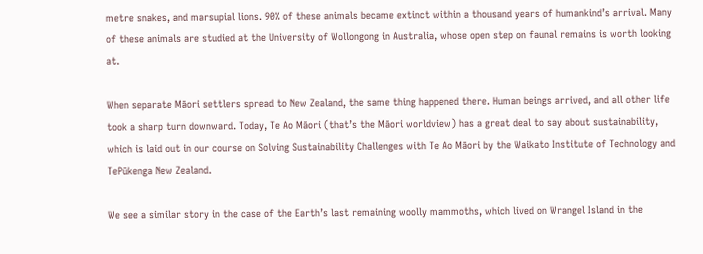metre snakes, and marsupial lions. 90% of these animals became extinct within a thousand years of humankind’s arrival. Many of these animals are studied at the University of Wollongong in Australia, whose open step on faunal remains is worth looking at.

When separate Māori settlers spread to New Zealand, the same thing happened there. Human beings arrived, and all other life took a sharp turn downward. Today, Te Ao Māori (that’s the Māori worldview) has a great deal to say about sustainability, which is laid out in our course on Solving Sustainability Challenges with Te Ao Māori by the Waikato Institute of Technology and TePūkenga New Zealand.

We see a similar story in the case of the Earth’s last remaining woolly mammoths, which lived on Wrangel Island in the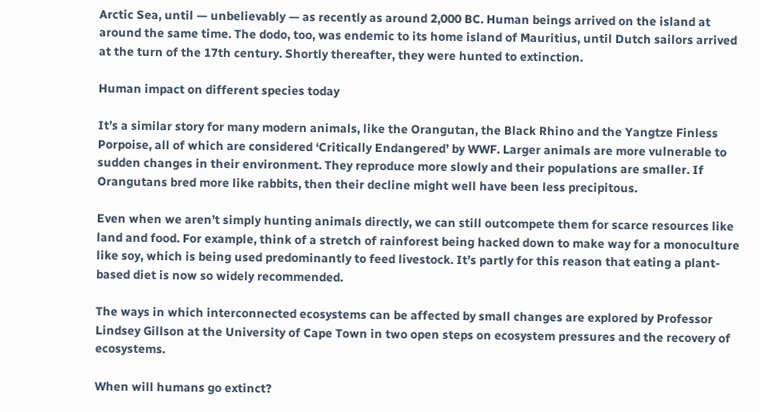Arctic Sea, until — unbelievably — as recently as around 2,000 BC. Human beings arrived on the island at around the same time. The dodo, too, was endemic to its home island of Mauritius, until Dutch sailors arrived at the turn of the 17th century. Shortly thereafter, they were hunted to extinction.

Human impact on different species today

It’s a similar story for many modern animals, like the Orangutan, the Black Rhino and the Yangtze Finless Porpoise, all of which are considered ‘Critically Endangered’ by WWF. Larger animals are more vulnerable to sudden changes in their environment. They reproduce more slowly and their populations are smaller. If Orangutans bred more like rabbits, then their decline might well have been less precipitous.

Even when we aren’t simply hunting animals directly, we can still outcompete them for scarce resources like land and food. For example, think of a stretch of rainforest being hacked down to make way for a monoculture like soy, which is being used predominantly to feed livestock. It’s partly for this reason that eating a plant-based diet is now so widely recommended.

The ways in which interconnected ecosystems can be affected by small changes are explored by Professor Lindsey Gillson at the University of Cape Town in two open steps on ecosystem pressures and the recovery of ecosystems.

When will humans go extinct?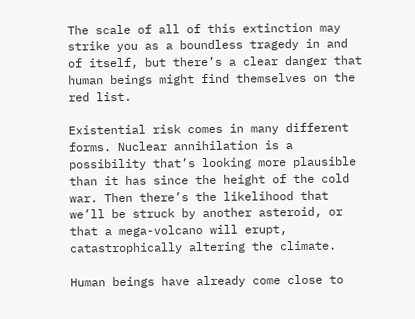The scale of all of this extinction may strike you as a boundless tragedy in and of itself, but there’s a clear danger that human beings might find themselves on the red list.

Existential risk comes in many different forms. Nuclear annihilation is a possibility that’s looking more plausible than it has since the height of the cold war. Then there’s the likelihood that we’ll be struck by another asteroid, or that a mega-volcano will erupt, catastrophically altering the climate.

Human beings have already come close to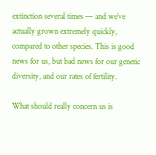extinction several times — and we’ve actually grown extremely quickly, compared to other species. This is good news for us, but bad news for our genetic diversity, and our rates of fertility.

What should really concern us is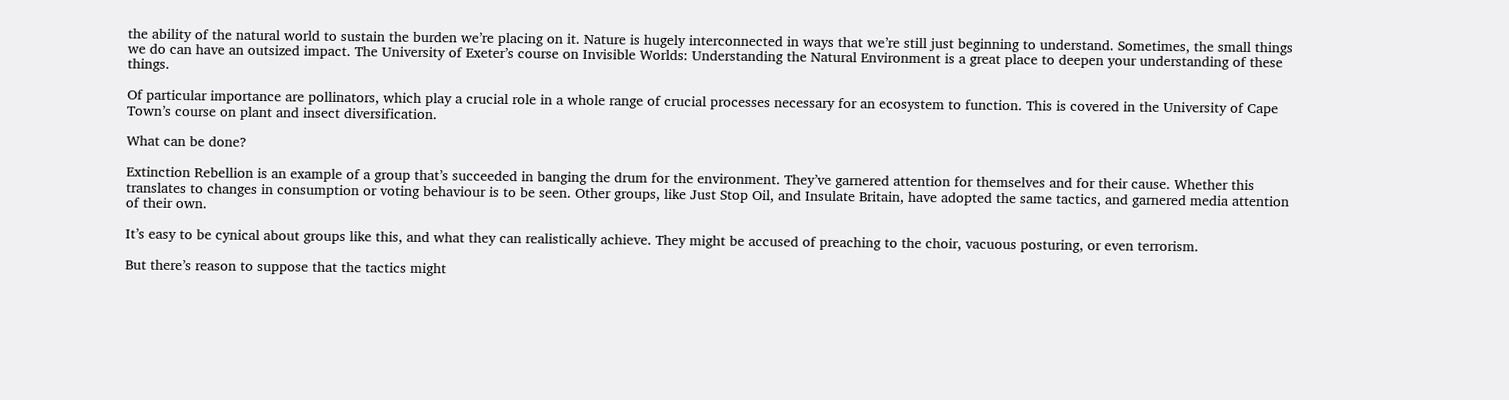the ability of the natural world to sustain the burden we’re placing on it. Nature is hugely interconnected in ways that we’re still just beginning to understand. Sometimes, the small things we do can have an outsized impact. The University of Exeter’s course on Invisible Worlds: Understanding the Natural Environment is a great place to deepen your understanding of these things.

Of particular importance are pollinators, which play a crucial role in a whole range of crucial processes necessary for an ecosystem to function. This is covered in the University of Cape Town’s course on plant and insect diversification.

What can be done?

Extinction Rebellion is an example of a group that’s succeeded in banging the drum for the environment. They’ve garnered attention for themselves and for their cause. Whether this translates to changes in consumption or voting behaviour is to be seen. Other groups, like Just Stop Oil, and Insulate Britain, have adopted the same tactics, and garnered media attention of their own.

It’s easy to be cynical about groups like this, and what they can realistically achieve. They might be accused of preaching to the choir, vacuous posturing, or even terrorism.

But there’s reason to suppose that the tactics might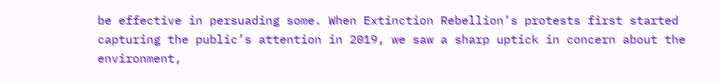be effective in persuading some. When Extinction Rebellion’s protests first started capturing the public’s attention in 2019, we saw a sharp uptick in concern about the environment,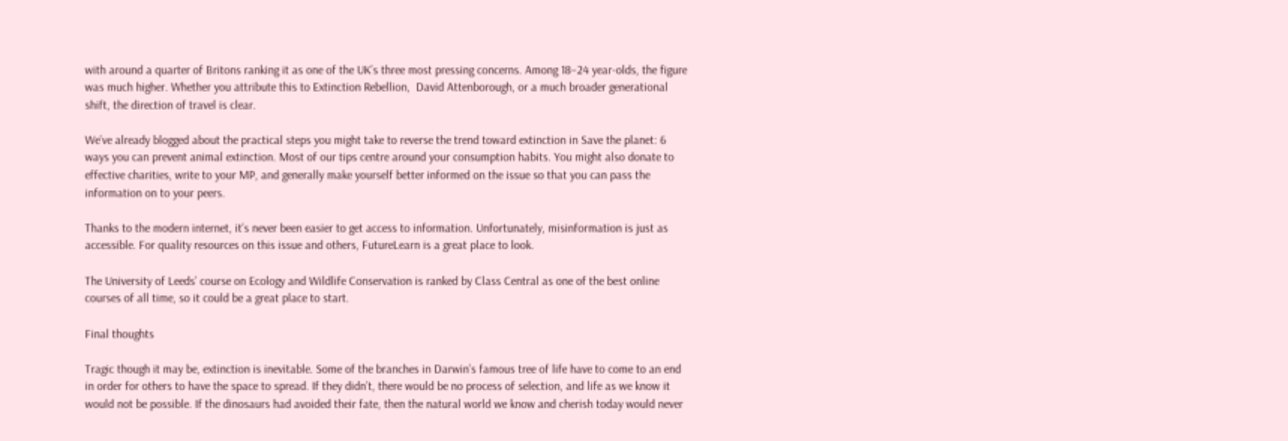with around a quarter of Britons ranking it as one of the UK’s three most pressing concerns. Among 18–24 year-olds, the figure was much higher. Whether you attribute this to Extinction Rebellion,  David Attenborough, or a much broader generational shift, the direction of travel is clear.

We’ve already blogged about the practical steps you might take to reverse the trend toward extinction in Save the planet: 6 ways you can prevent animal extinction. Most of our tips centre around your consumption habits. You might also donate to effective charities, write to your MP, and generally make yourself better informed on the issue so that you can pass the information on to your peers.

Thanks to the modern internet, it’s never been easier to get access to information. Unfortunately, misinformation is just as accessible. For quality resources on this issue and others, FutureLearn is a great place to look.

The University of Leeds’ course on Ecology and Wildlife Conservation is ranked by Class Central as one of the best online courses of all time, so it could be a great place to start.

Final thoughts

Tragic though it may be, extinction is inevitable. Some of the branches in Darwin’s famous tree of life have to come to an end in order for others to have the space to spread. If they didn’t, there would be no process of selection, and life as we know it would not be possible. If the dinosaurs had avoided their fate, then the natural world we know and cherish today would never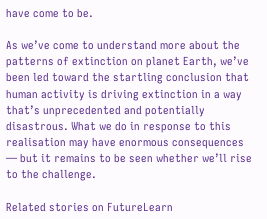have come to be.

As we’ve come to understand more about the patterns of extinction on planet Earth, we’ve been led toward the startling conclusion that human activity is driving extinction in a way that’s unprecedented and potentially disastrous. What we do in response to this realisation may have enormous consequences — but it remains to be seen whether we’ll rise to the challenge.

Related stories on FutureLearn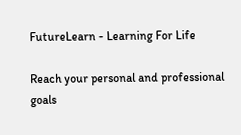FutureLearn - Learning For Life

Reach your personal and professional goals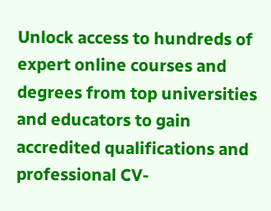Unlock access to hundreds of expert online courses and degrees from top universities and educators to gain accredited qualifications and professional CV-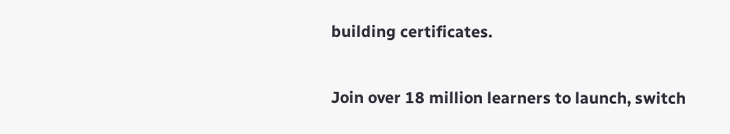building certificates.

Join over 18 million learners to launch, switch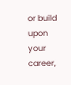or build upon your career,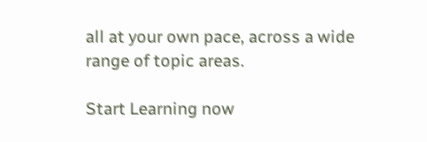all at your own pace, across a wide range of topic areas.

Start Learning now